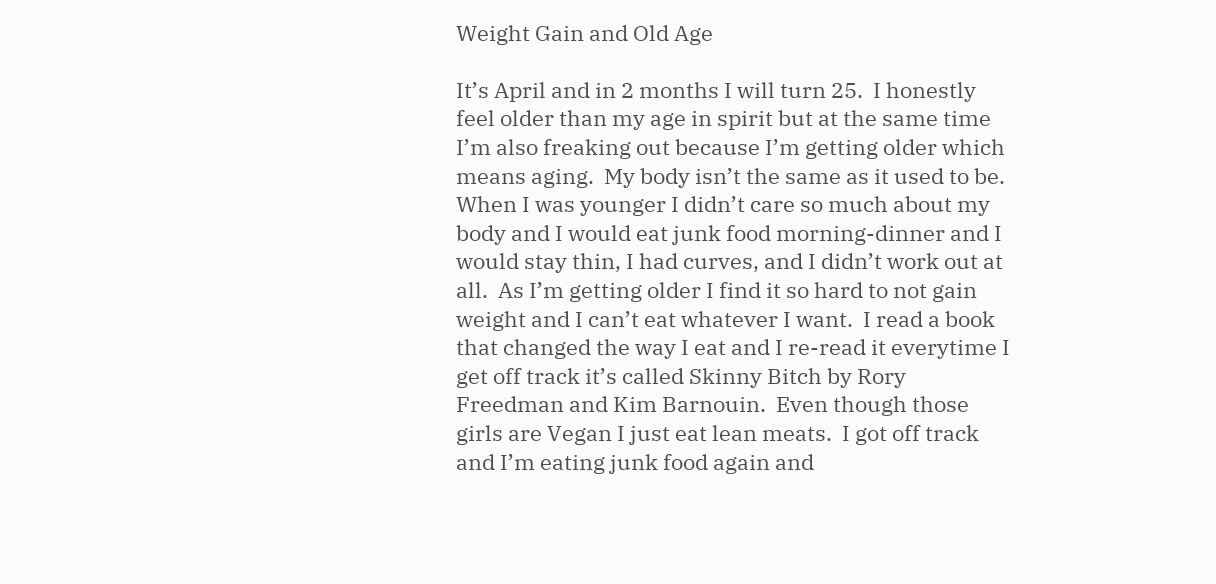Weight Gain and Old Age

It’s April and in 2 months I will turn 25.  I honestly feel older than my age in spirit but at the same time I’m also freaking out because I’m getting older which means aging.  My body isn’t the same as it used to be.  When I was younger I didn’t care so much about my body and I would eat junk food morning-dinner and I would stay thin, I had curves, and I didn’t work out at all.  As I’m getting older I find it so hard to not gain weight and I can’t eat whatever I want.  I read a book that changed the way I eat and I re-read it everytime I get off track it’s called Skinny Bitch by Rory Freedman and Kim Barnouin.  Even though those girls are Vegan I just eat lean meats.  I got off track and I’m eating junk food again and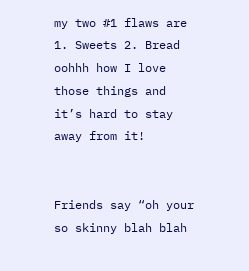my two #1 flaws are 1. Sweets 2. Bread oohhh how I love those things and it’s hard to stay away from it!


Friends say “oh your so skinny blah blah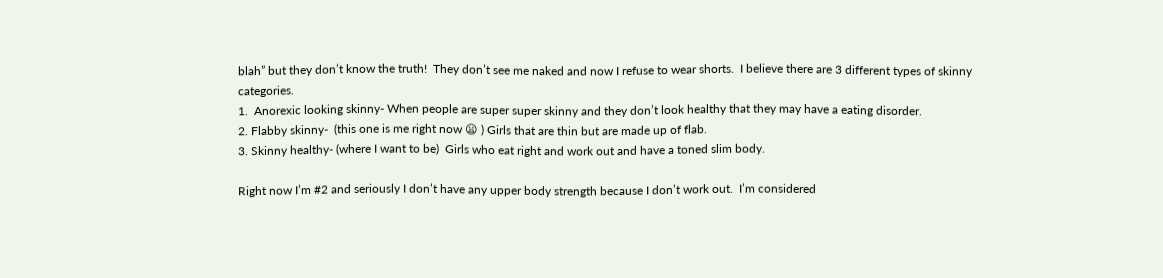blah” but they don’t know the truth!  They don’t see me naked and now I refuse to wear shorts.  I believe there are 3 different types of skinny categories.
1.  Anorexic looking skinny- When people are super super skinny and they don’t look healthy that they may have a eating disorder.
2. Flabby skinny-  (this one is me right now 😦 ) Girls that are thin but are made up of flab.
3. Skinny healthy- (where I want to be)  Girls who eat right and work out and have a toned slim body.

Right now I’m #2 and seriously I don’t have any upper body strength because I don’t work out.  I’m considered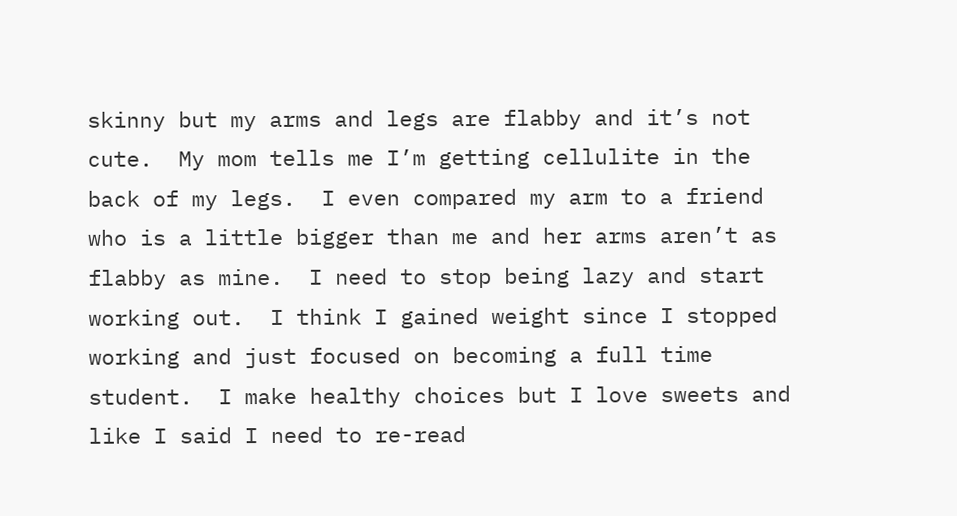skinny but my arms and legs are flabby and it’s not cute.  My mom tells me I’m getting cellulite in the back of my legs.  I even compared my arm to a friend who is a little bigger than me and her arms aren’t as flabby as mine.  I need to stop being lazy and start working out.  I think I gained weight since I stopped working and just focused on becoming a full time student.  I make healthy choices but I love sweets and like I said I need to re-read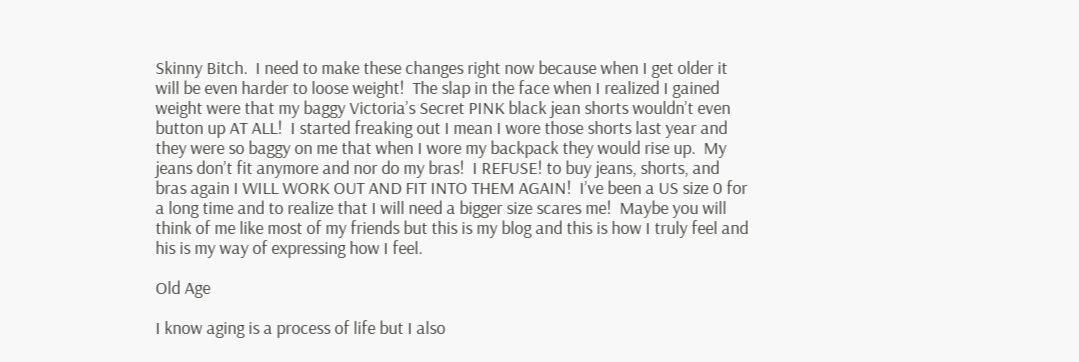Skinny Bitch.  I need to make these changes right now because when I get older it will be even harder to loose weight!  The slap in the face when I realized I gained weight were that my baggy Victoria’s Secret PINK black jean shorts wouldn’t even button up AT ALL!  I started freaking out I mean I wore those shorts last year and they were so baggy on me that when I wore my backpack they would rise up.  My jeans don’t fit anymore and nor do my bras!  I REFUSE! to buy jeans, shorts, and bras again I WILL WORK OUT AND FIT INTO THEM AGAIN!  I’ve been a US size 0 for a long time and to realize that I will need a bigger size scares me!  Maybe you will think of me like most of my friends but this is my blog and this is how I truly feel and his is my way of expressing how I feel.

Old Age

I know aging is a process of life but I also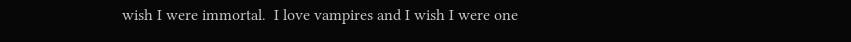wish I were immortal.  I love vampires and I wish I were one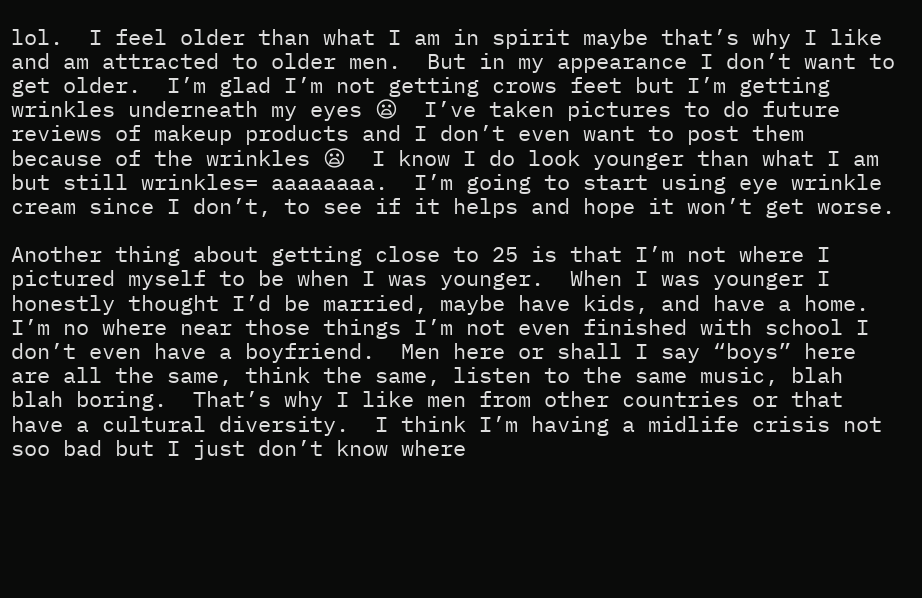lol.  I feel older than what I am in spirit maybe that’s why I like and am attracted to older men.  But in my appearance I don’t want to get older.  I’m glad I’m not getting crows feet but I’m getting wrinkles underneath my eyes 😦  I’ve taken pictures to do future reviews of makeup products and I don’t even want to post them because of the wrinkles 😦  I know I do look younger than what I am but still wrinkles= aaaaaaaa.  I’m going to start using eye wrinkle cream since I don’t, to see if it helps and hope it won’t get worse.

Another thing about getting close to 25 is that I’m not where I pictured myself to be when I was younger.  When I was younger I honestly thought I’d be married, maybe have kids, and have a home.  I’m no where near those things I’m not even finished with school I don’t even have a boyfriend.  Men here or shall I say “boys” here are all the same, think the same, listen to the same music, blah blah boring.  That’s why I like men from other countries or that have a cultural diversity.  I think I’m having a midlife crisis not soo bad but I just don’t know where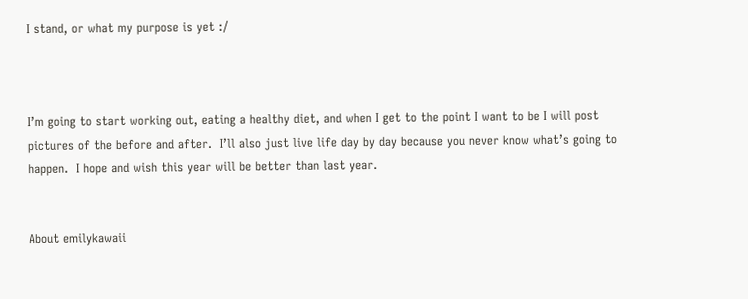I stand, or what my purpose is yet :/



I’m going to start working out, eating a healthy diet, and when I get to the point I want to be I will post pictures of the before and after.  I’ll also just live life day by day because you never know what’s going to happen.  I hope and wish this year will be better than last year.


About emilykawaii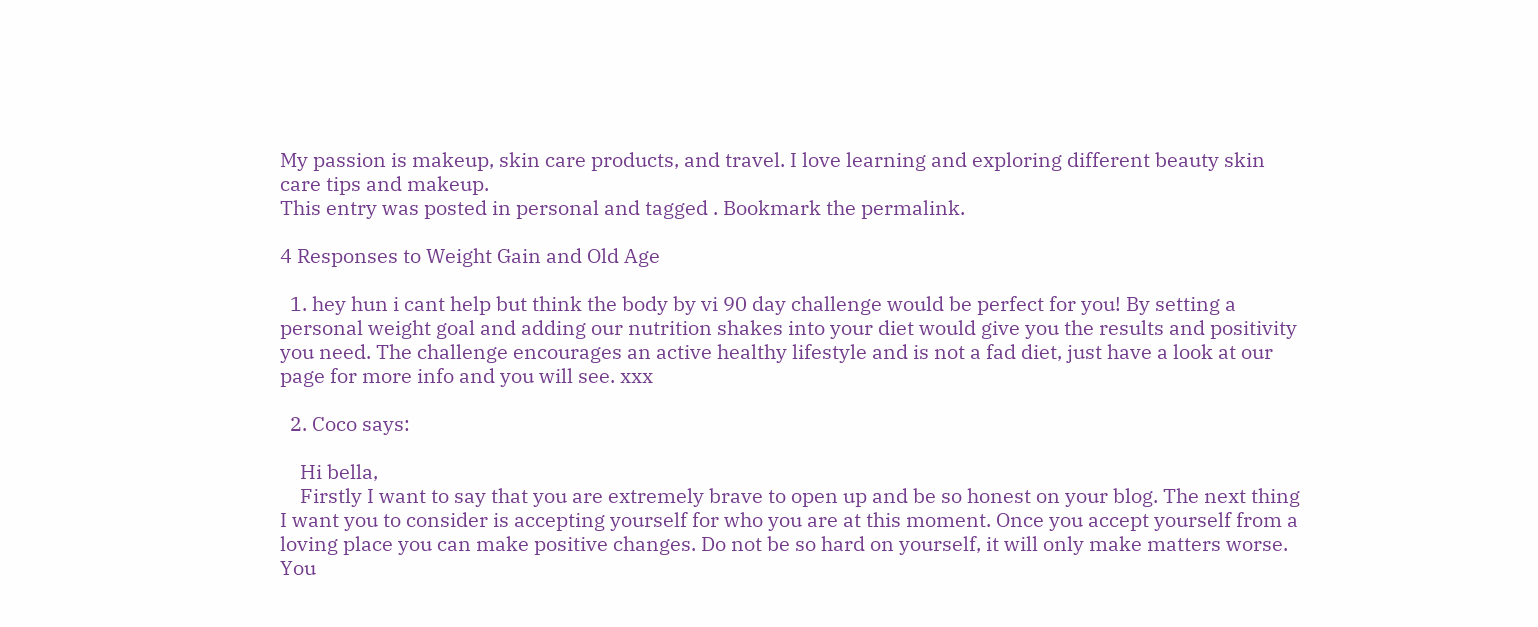My passion is makeup, skin care products, and travel. I love learning and exploring different beauty skin care tips and makeup.
This entry was posted in personal and tagged . Bookmark the permalink.

4 Responses to Weight Gain and Old Age

  1. hey hun i cant help but think the body by vi 90 day challenge would be perfect for you! By setting a personal weight goal and adding our nutrition shakes into your diet would give you the results and positivity you need. The challenge encourages an active healthy lifestyle and is not a fad diet, just have a look at our page for more info and you will see. xxx

  2. Coco says:

    Hi bella,
    Firstly I want to say that you are extremely brave to open up and be so honest on your blog. The next thing I want you to consider is accepting yourself for who you are at this moment. Once you accept yourself from a loving place you can make positive changes. Do not be so hard on yourself, it will only make matters worse. You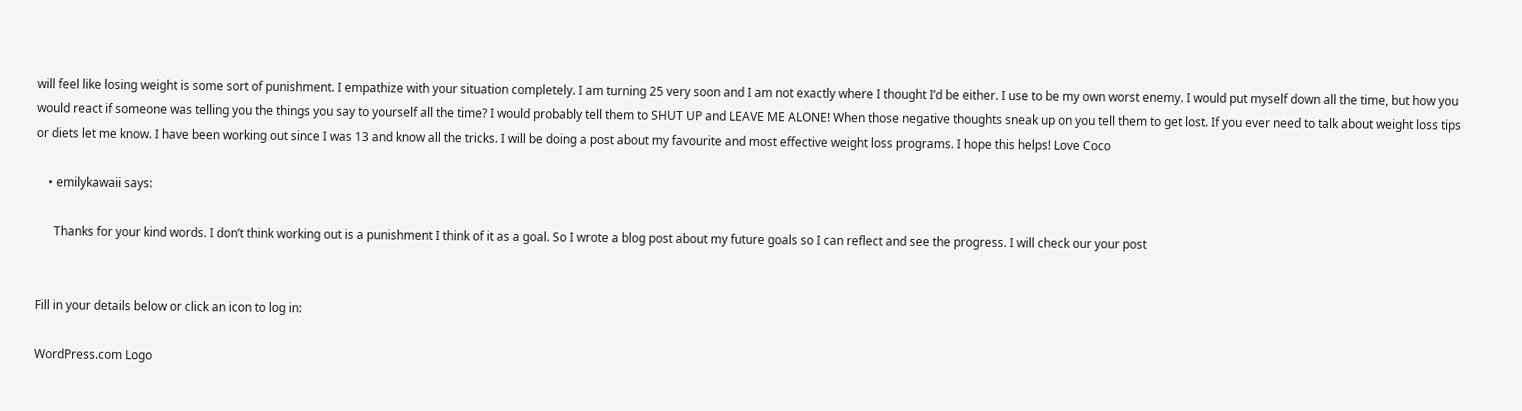will feel like losing weight is some sort of punishment. I empathize with your situation completely. I am turning 25 very soon and I am not exactly where I thought I’d be either. I use to be my own worst enemy. I would put myself down all the time, but how you would react if someone was telling you the things you say to yourself all the time? I would probably tell them to SHUT UP and LEAVE ME ALONE! When those negative thoughts sneak up on you tell them to get lost. If you ever need to talk about weight loss tips or diets let me know. I have been working out since I was 13 and know all the tricks. I will be doing a post about my favourite and most effective weight loss programs. I hope this helps! Love Coco

    • emilykawaii says:

      Thanks for your kind words. I don’t think working out is a punishment I think of it as a goal. So I wrote a blog post about my future goals so I can reflect and see the progress. I will check our your post


Fill in your details below or click an icon to log in:

WordPress.com Logo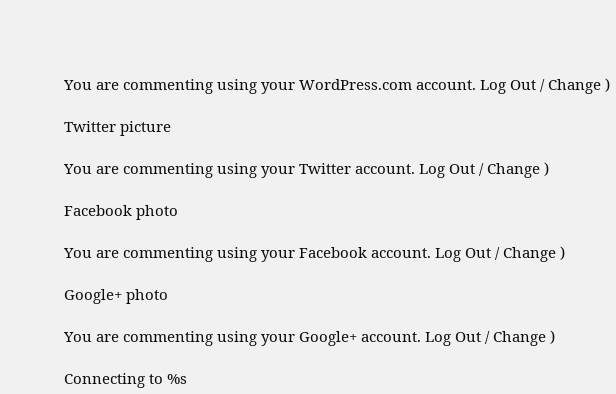You are commenting using your WordPress.com account. Log Out / Change )

Twitter picture

You are commenting using your Twitter account. Log Out / Change )

Facebook photo

You are commenting using your Facebook account. Log Out / Change )

Google+ photo

You are commenting using your Google+ account. Log Out / Change )

Connecting to %s